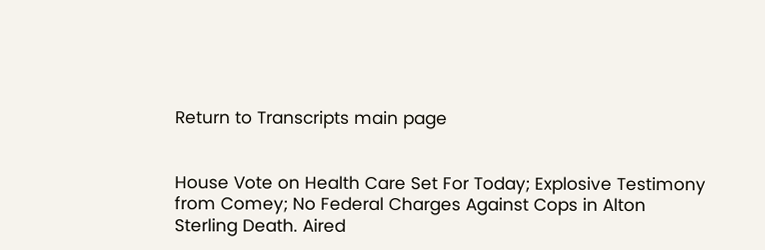Return to Transcripts main page


House Vote on Health Care Set For Today; Explosive Testimony from Comey; No Federal Charges Against Cops in Alton Sterling Death. Aired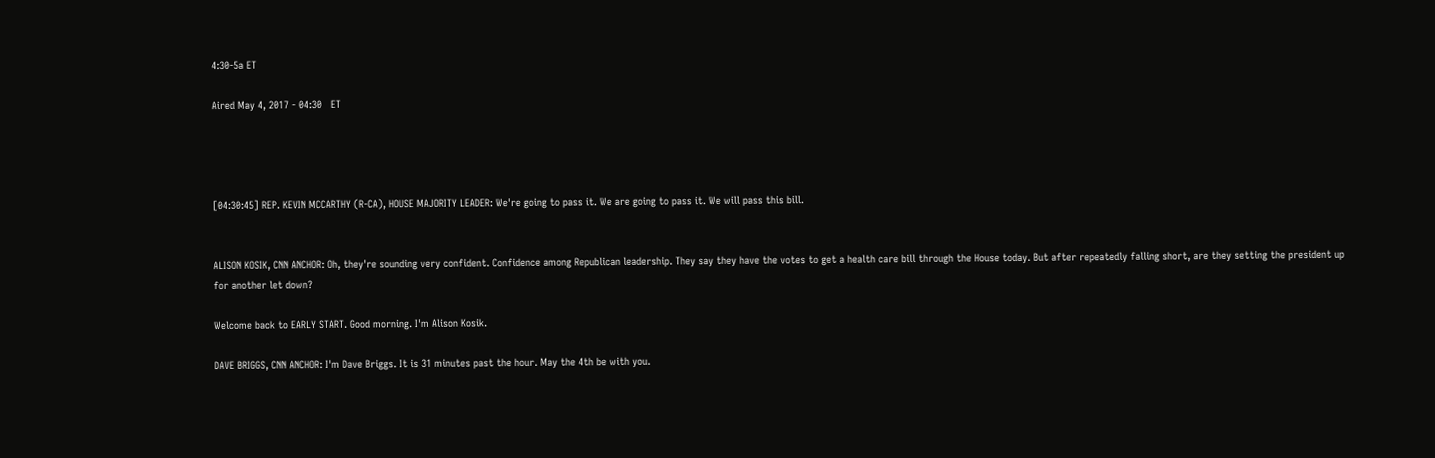4:30-5a ET

Aired May 4, 2017 - 04:30   ET




[04:30:45] REP. KEVIN MCCARTHY (R-CA), HOUSE MAJORITY LEADER: We're going to pass it. We are going to pass it. We will pass this bill.


ALISON KOSIK, CNN ANCHOR: Oh, they're sounding very confident. Confidence among Republican leadership. They say they have the votes to get a health care bill through the House today. But after repeatedly falling short, are they setting the president up for another let down?

Welcome back to EARLY START. Good morning. I'm Alison Kosik.

DAVE BRIGGS, CNN ANCHOR: I'm Dave Briggs. It is 31 minutes past the hour. May the 4th be with you.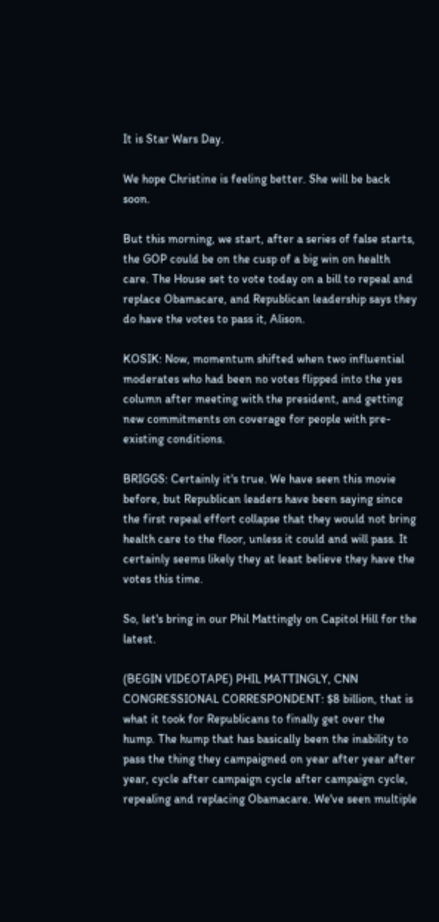It is Star Wars Day.

We hope Christine is feeling better. She will be back soon.

But this morning, we start, after a series of false starts, the GOP could be on the cusp of a big win on health care. The House set to vote today on a bill to repeal and replace Obamacare, and Republican leadership says they do have the votes to pass it, Alison.

KOSIK: Now, momentum shifted when two influential moderates who had been no votes flipped into the yes column after meeting with the president, and getting new commitments on coverage for people with pre-existing conditions.

BRIGGS: Certainly it's true. We have seen this movie before, but Republican leaders have been saying since the first repeal effort collapse that they would not bring health care to the floor, unless it could and will pass. It certainly seems likely they at least believe they have the votes this time.

So, let's bring in our Phil Mattingly on Capitol Hill for the latest.

(BEGIN VIDEOTAPE) PHIL MATTINGLY, CNN CONGRESSIONAL CORRESPONDENT: $8 billion, that is what it took for Republicans to finally get over the hump. The hump that has basically been the inability to pass the thing they campaigned on year after year after year, cycle after campaign cycle after campaign cycle, repealing and replacing Obamacare. We've seen multiple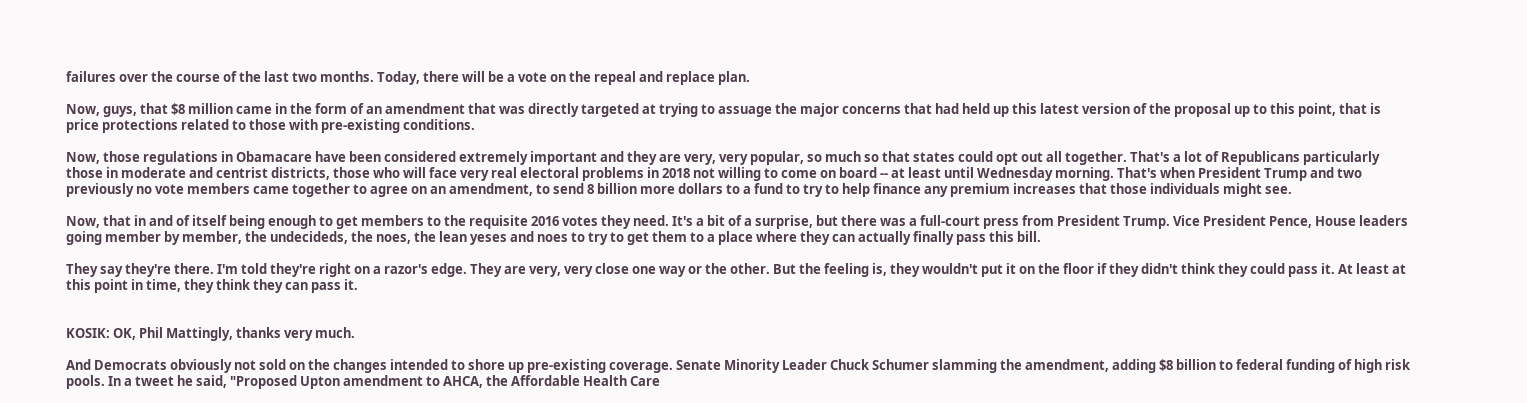failures over the course of the last two months. Today, there will be a vote on the repeal and replace plan.

Now, guys, that $8 million came in the form of an amendment that was directly targeted at trying to assuage the major concerns that had held up this latest version of the proposal up to this point, that is price protections related to those with pre-existing conditions.

Now, those regulations in Obamacare have been considered extremely important and they are very, very popular, so much so that states could opt out all together. That's a lot of Republicans particularly those in moderate and centrist districts, those who will face very real electoral problems in 2018 not willing to come on board -- at least until Wednesday morning. That's when President Trump and two previously no vote members came together to agree on an amendment, to send 8 billion more dollars to a fund to try to help finance any premium increases that those individuals might see.

Now, that in and of itself being enough to get members to the requisite 2016 votes they need. It's a bit of a surprise, but there was a full-court press from President Trump. Vice President Pence, House leaders going member by member, the undecideds, the noes, the lean yeses and noes to try to get them to a place where they can actually finally pass this bill.

They say they're there. I'm told they're right on a razor's edge. They are very, very close one way or the other. But the feeling is, they wouldn't put it on the floor if they didn't think they could pass it. At least at this point in time, they think they can pass it.


KOSIK: OK, Phil Mattingly, thanks very much.

And Democrats obviously not sold on the changes intended to shore up pre-existing coverage. Senate Minority Leader Chuck Schumer slamming the amendment, adding $8 billion to federal funding of high risk pools. In a tweet he said, "Proposed Upton amendment to AHCA, the Affordable Health Care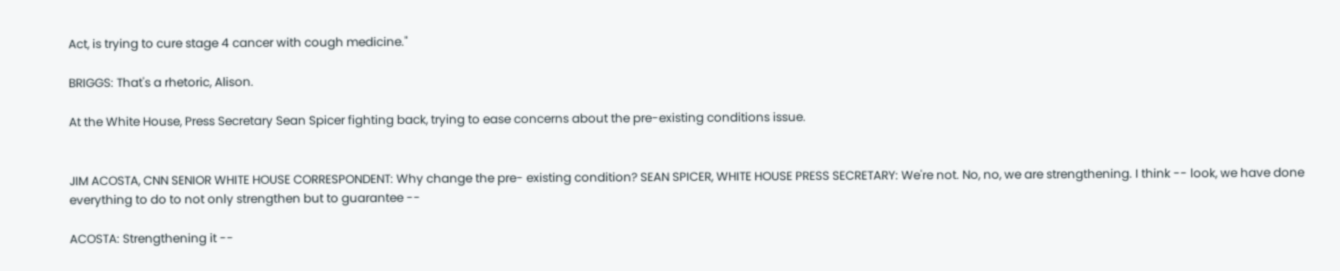Act, is trying to cure stage 4 cancer with cough medicine."

BRIGGS: That's a rhetoric, Alison.

At the White House, Press Secretary Sean Spicer fighting back, trying to ease concerns about the pre-existing conditions issue.


JIM ACOSTA, CNN SENIOR WHITE HOUSE CORRESPONDENT: Why change the pre- existing condition? SEAN SPICER, WHITE HOUSE PRESS SECRETARY: We're not. No, no, we are strengthening. I think -- look, we have done everything to do to not only strengthen but to guarantee --

ACOSTA: Strengthening it --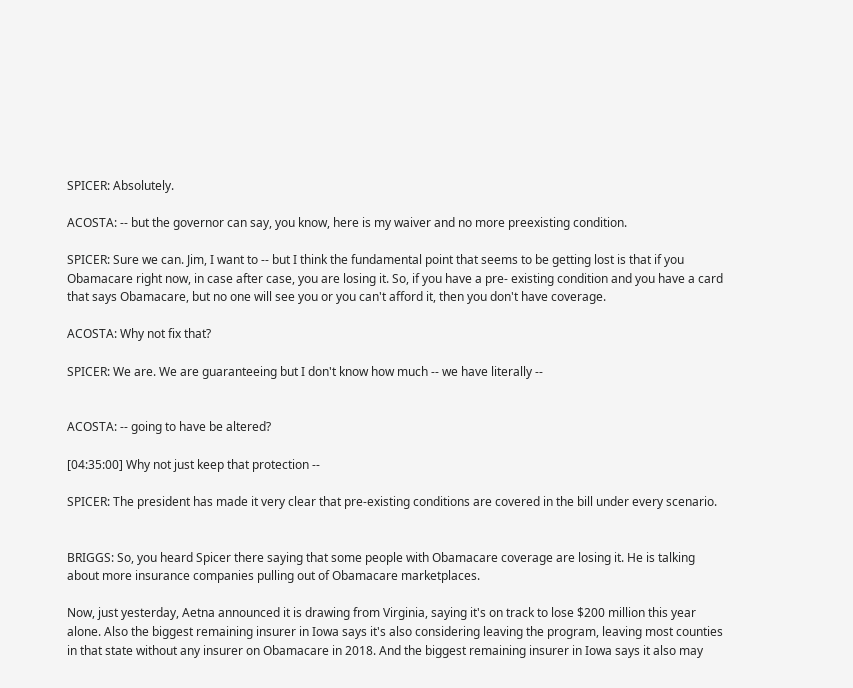SPICER: Absolutely.

ACOSTA: -- but the governor can say, you know, here is my waiver and no more preexisting condition.

SPICER: Sure we can. Jim, I want to -- but I think the fundamental point that seems to be getting lost is that if you Obamacare right now, in case after case, you are losing it. So, if you have a pre- existing condition and you have a card that says Obamacare, but no one will see you or you can't afford it, then you don't have coverage.

ACOSTA: Why not fix that?

SPICER: We are. We are guaranteeing but I don't know how much -- we have literally --


ACOSTA: -- going to have be altered?

[04:35:00] Why not just keep that protection --

SPICER: The president has made it very clear that pre-existing conditions are covered in the bill under every scenario.


BRIGGS: So, you heard Spicer there saying that some people with Obamacare coverage are losing it. He is talking about more insurance companies pulling out of Obamacare marketplaces.

Now, just yesterday, Aetna announced it is drawing from Virginia, saying it's on track to lose $200 million this year alone. Also the biggest remaining insurer in Iowa says it's also considering leaving the program, leaving most counties in that state without any insurer on Obamacare in 2018. And the biggest remaining insurer in Iowa says it also may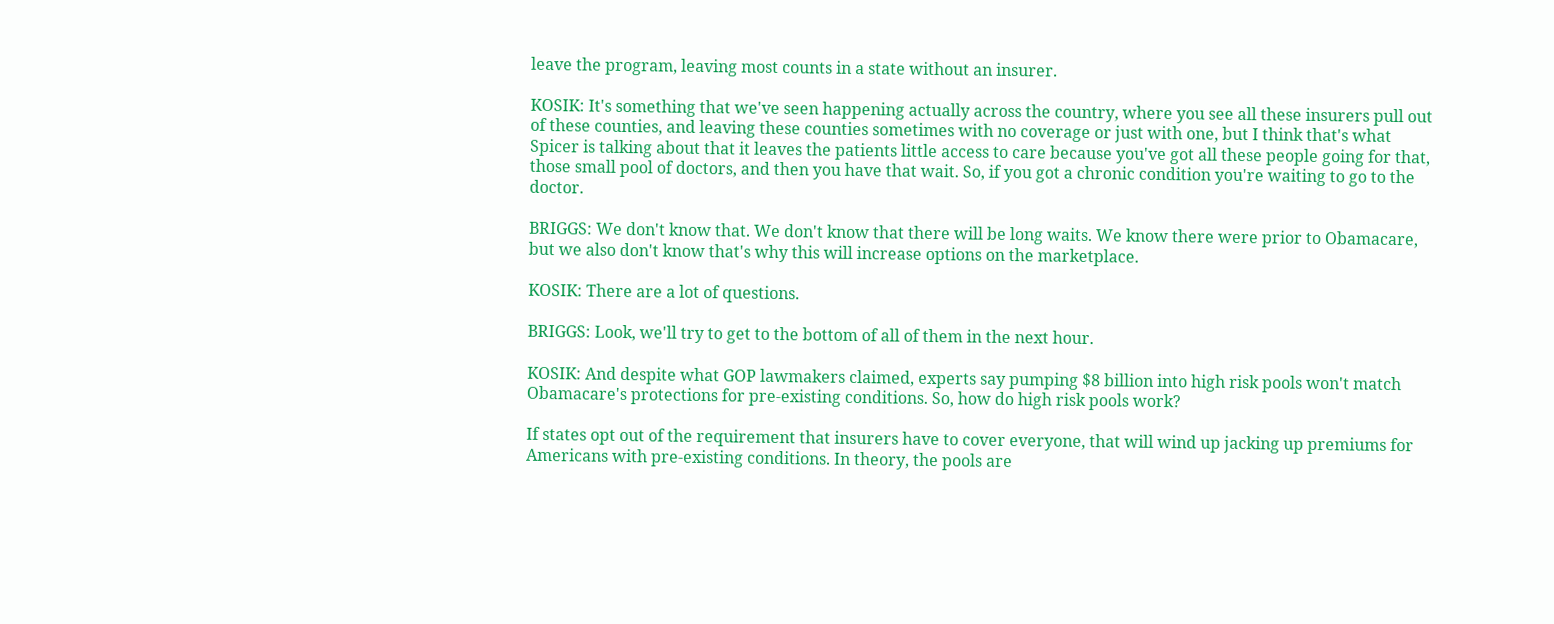leave the program, leaving most counts in a state without an insurer.

KOSIK: It's something that we've seen happening actually across the country, where you see all these insurers pull out of these counties, and leaving these counties sometimes with no coverage or just with one, but I think that's what Spicer is talking about that it leaves the patients little access to care because you've got all these people going for that, those small pool of doctors, and then you have that wait. So, if you got a chronic condition you're waiting to go to the doctor.

BRIGGS: We don't know that. We don't know that there will be long waits. We know there were prior to Obamacare, but we also don't know that's why this will increase options on the marketplace.

KOSIK: There are a lot of questions.

BRIGGS: Look, we'll try to get to the bottom of all of them in the next hour.

KOSIK: And despite what GOP lawmakers claimed, experts say pumping $8 billion into high risk pools won't match Obamacare's protections for pre-existing conditions. So, how do high risk pools work?

If states opt out of the requirement that insurers have to cover everyone, that will wind up jacking up premiums for Americans with pre-existing conditions. In theory, the pools are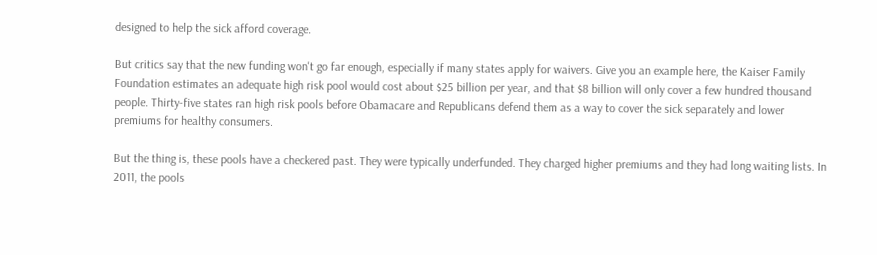designed to help the sick afford coverage.

But critics say that the new funding won't go far enough, especially if many states apply for waivers. Give you an example here, the Kaiser Family Foundation estimates an adequate high risk pool would cost about $25 billion per year, and that $8 billion will only cover a few hundred thousand people. Thirty-five states ran high risk pools before Obamacare and Republicans defend them as a way to cover the sick separately and lower premiums for healthy consumers.

But the thing is, these pools have a checkered past. They were typically underfunded. They charged higher premiums and they had long waiting lists. In 2011, the pools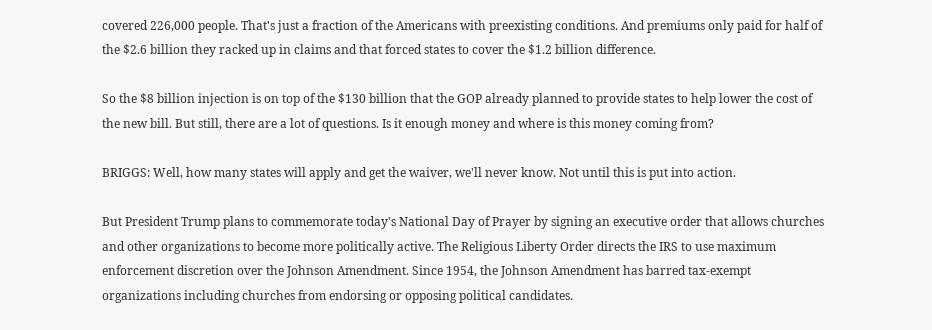covered 226,000 people. That's just a fraction of the Americans with preexisting conditions. And premiums only paid for half of the $2.6 billion they racked up in claims and that forced states to cover the $1.2 billion difference.

So the $8 billion injection is on top of the $130 billion that the GOP already planned to provide states to help lower the cost of the new bill. But still, there are a lot of questions. Is it enough money and where is this money coming from?

BRIGGS: Well, how many states will apply and get the waiver, we'll never know. Not until this is put into action.

But President Trump plans to commemorate today's National Day of Prayer by signing an executive order that allows churches and other organizations to become more politically active. The Religious Liberty Order directs the IRS to use maximum enforcement discretion over the Johnson Amendment. Since 1954, the Johnson Amendment has barred tax-exempt organizations including churches from endorsing or opposing political candidates.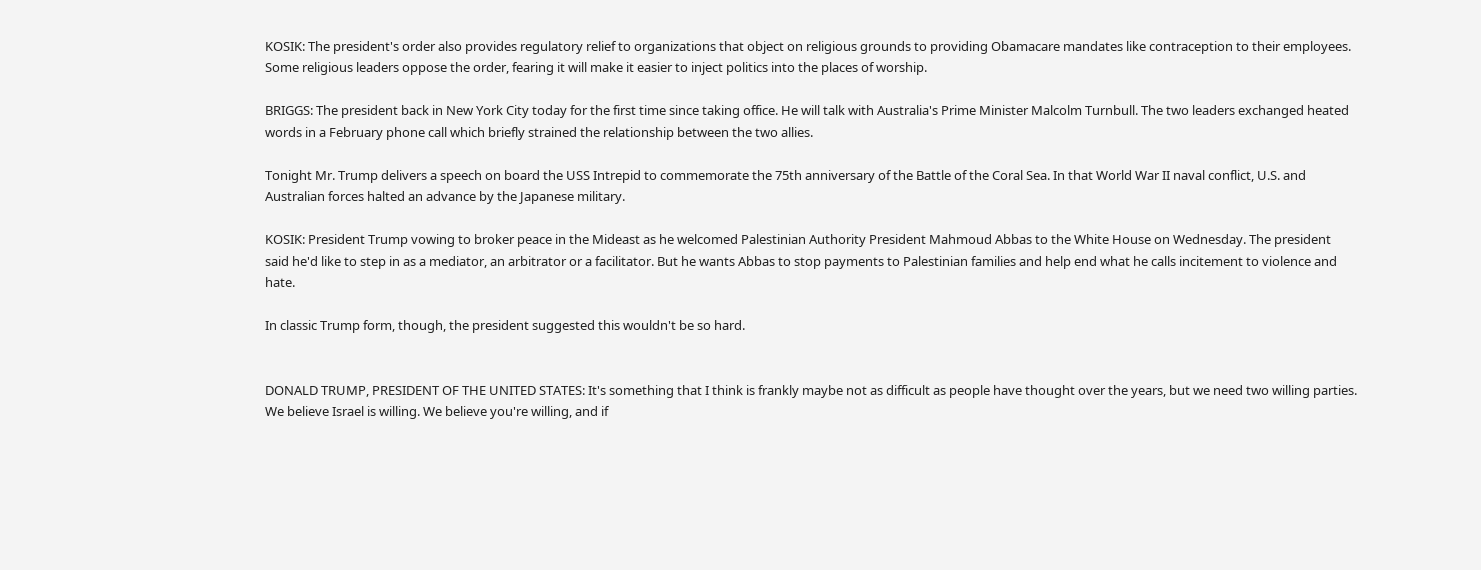KOSIK: The president's order also provides regulatory relief to organizations that object on religious grounds to providing Obamacare mandates like contraception to their employees. Some religious leaders oppose the order, fearing it will make it easier to inject politics into the places of worship.

BRIGGS: The president back in New York City today for the first time since taking office. He will talk with Australia's Prime Minister Malcolm Turnbull. The two leaders exchanged heated words in a February phone call which briefly strained the relationship between the two allies.

Tonight Mr. Trump delivers a speech on board the USS Intrepid to commemorate the 75th anniversary of the Battle of the Coral Sea. In that World War II naval conflict, U.S. and Australian forces halted an advance by the Japanese military.

KOSIK: President Trump vowing to broker peace in the Mideast as he welcomed Palestinian Authority President Mahmoud Abbas to the White House on Wednesday. The president said he'd like to step in as a mediator, an arbitrator or a facilitator. But he wants Abbas to stop payments to Palestinian families and help end what he calls incitement to violence and hate.

In classic Trump form, though, the president suggested this wouldn't be so hard.


DONALD TRUMP, PRESIDENT OF THE UNITED STATES: It's something that I think is frankly maybe not as difficult as people have thought over the years, but we need two willing parties. We believe Israel is willing. We believe you're willing, and if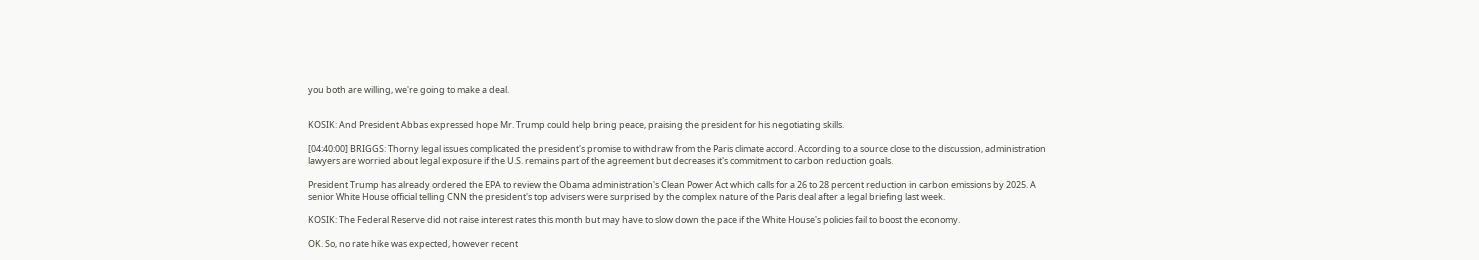you both are willing, we're going to make a deal.


KOSIK: And President Abbas expressed hope Mr. Trump could help bring peace, praising the president for his negotiating skills.

[04:40:00] BRIGGS: Thorny legal issues complicated the president's promise to withdraw from the Paris climate accord. According to a source close to the discussion, administration lawyers are worried about legal exposure if the U.S. remains part of the agreement but decreases it's commitment to carbon reduction goals.

President Trump has already ordered the EPA to review the Obama administration's Clean Power Act which calls for a 26 to 28 percent reduction in carbon emissions by 2025. A senior White House official telling CNN the president's top advisers were surprised by the complex nature of the Paris deal after a legal briefing last week.

KOSIK: The Federal Reserve did not raise interest rates this month but may have to slow down the pace if the White House's policies fail to boost the economy.

OK. So, no rate hike was expected, however recent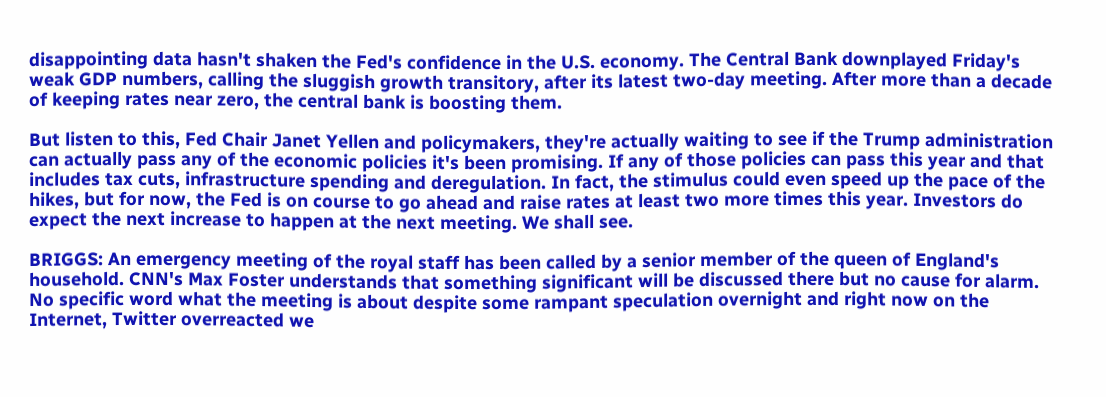disappointing data hasn't shaken the Fed's confidence in the U.S. economy. The Central Bank downplayed Friday's weak GDP numbers, calling the sluggish growth transitory, after its latest two-day meeting. After more than a decade of keeping rates near zero, the central bank is boosting them.

But listen to this, Fed Chair Janet Yellen and policymakers, they're actually waiting to see if the Trump administration can actually pass any of the economic policies it's been promising. If any of those policies can pass this year and that includes tax cuts, infrastructure spending and deregulation. In fact, the stimulus could even speed up the pace of the hikes, but for now, the Fed is on course to go ahead and raise rates at least two more times this year. Investors do expect the next increase to happen at the next meeting. We shall see.

BRIGGS: An emergency meeting of the royal staff has been called by a senior member of the queen of England's household. CNN's Max Foster understands that something significant will be discussed there but no cause for alarm. No specific word what the meeting is about despite some rampant speculation overnight and right now on the Internet, Twitter overreacted we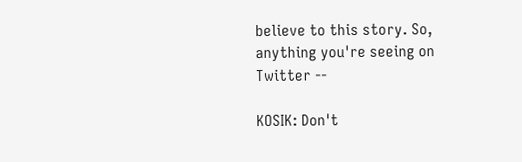believe to this story. So, anything you're seeing on Twitter --

KOSIK: Don't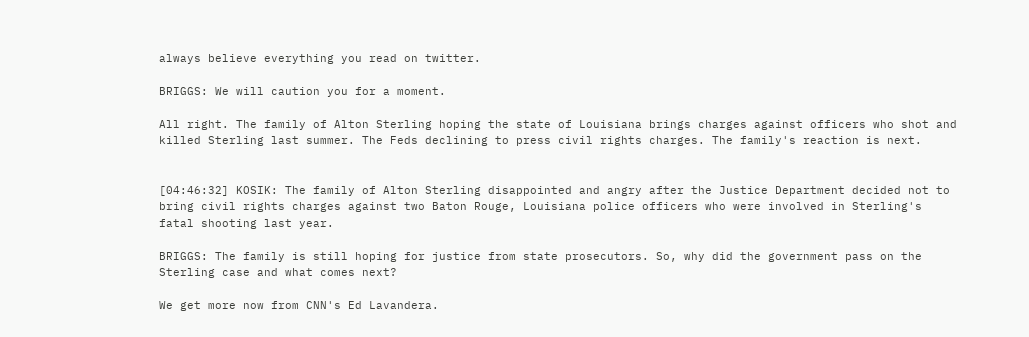always believe everything you read on twitter.

BRIGGS: We will caution you for a moment.

All right. The family of Alton Sterling hoping the state of Louisiana brings charges against officers who shot and killed Sterling last summer. The Feds declining to press civil rights charges. The family's reaction is next.


[04:46:32] KOSIK: The family of Alton Sterling disappointed and angry after the Justice Department decided not to bring civil rights charges against two Baton Rouge, Louisiana police officers who were involved in Sterling's fatal shooting last year.

BRIGGS: The family is still hoping for justice from state prosecutors. So, why did the government pass on the Sterling case and what comes next?

We get more now from CNN's Ed Lavandera.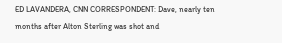ED LAVANDERA, CNN CORRESPONDENT: Dave, nearly ten months after Alton Sterling was shot and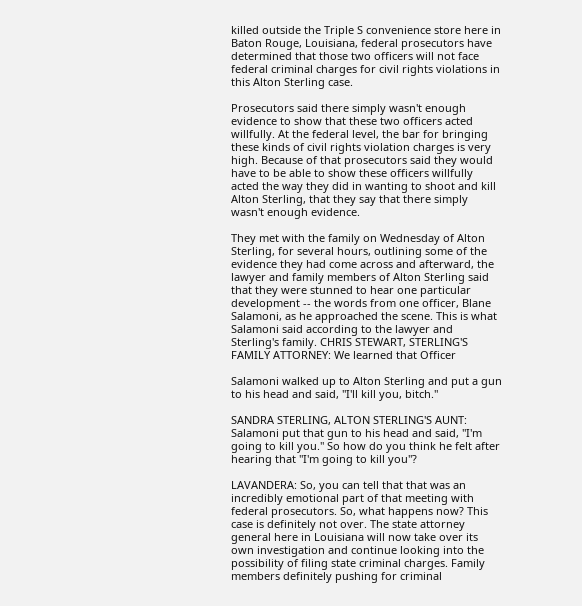killed outside the Triple S convenience store here in Baton Rouge, Louisiana, federal prosecutors have determined that those two officers will not face federal criminal charges for civil rights violations in this Alton Sterling case.

Prosecutors said there simply wasn't enough evidence to show that these two officers acted willfully. At the federal level, the bar for bringing these kinds of civil rights violation charges is very high. Because of that prosecutors said they would have to be able to show these officers willfully acted the way they did in wanting to shoot and kill Alton Sterling, that they say that there simply wasn't enough evidence.

They met with the family on Wednesday of Alton Sterling, for several hours, outlining some of the evidence they had come across and afterward, the lawyer and family members of Alton Sterling said that they were stunned to hear one particular development -- the words from one officer, Blane Salamoni, as he approached the scene. This is what Salamoni said according to the lawyer and Sterling's family. CHRIS STEWART, STERLING'S FAMILY ATTORNEY: We learned that Officer

Salamoni walked up to Alton Sterling and put a gun to his head and said, "I'll kill you, bitch."

SANDRA STERLING, ALTON STERLING'S AUNT: Salamoni put that gun to his head and said, "I'm going to kill you." So how do you think he felt after hearing that "I'm going to kill you"?

LAVANDERA: So, you can tell that that was an incredibly emotional part of that meeting with federal prosecutors. So, what happens now? This case is definitely not over. The state attorney general here in Louisiana will now take over its own investigation and continue looking into the possibility of filing state criminal charges. Family members definitely pushing for criminal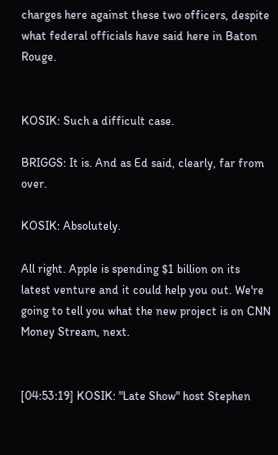charges here against these two officers, despite what federal officials have said here in Baton Rouge.


KOSIK: Such a difficult case.

BRIGGS: It is. And as Ed said, clearly, far from over.

KOSIK: Absolutely.

All right. Apple is spending $1 billion on its latest venture and it could help you out. We're going to tell you what the new project is on CNN Money Stream, next.


[04:53:19] KOSIK: "Late Show" host Stephen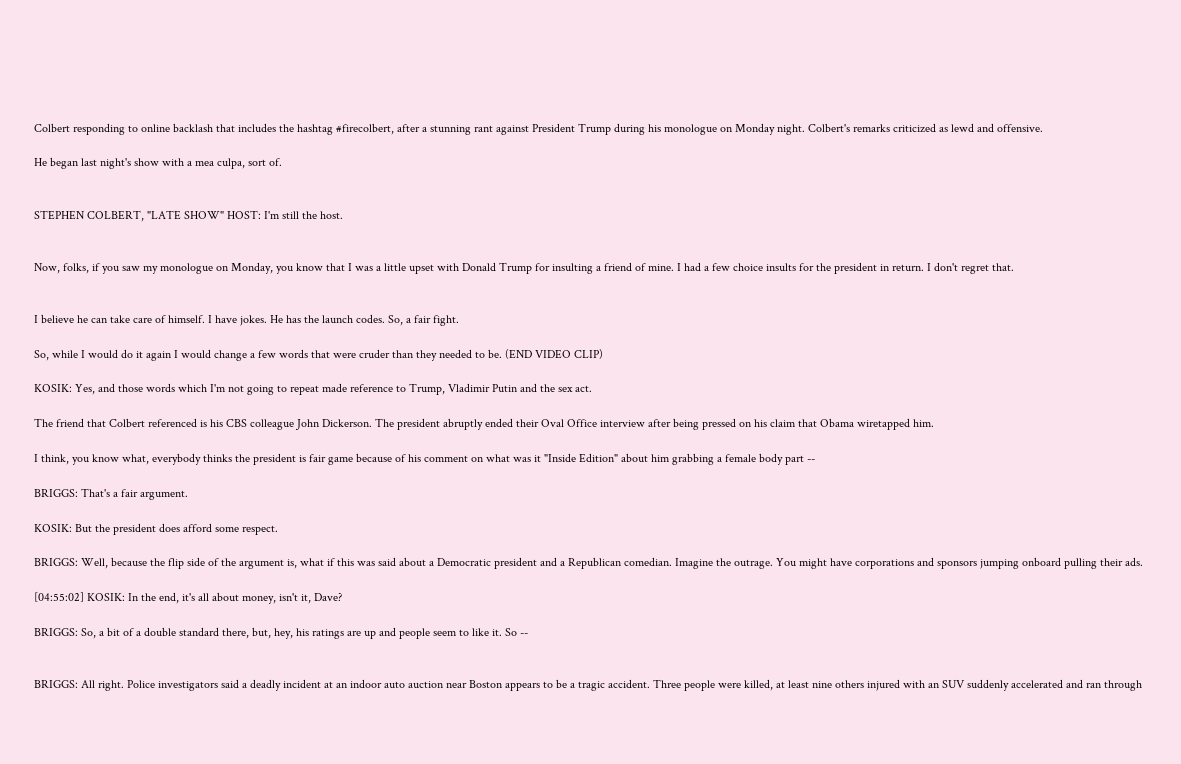Colbert responding to online backlash that includes the hashtag #firecolbert, after a stunning rant against President Trump during his monologue on Monday night. Colbert's remarks criticized as lewd and offensive.

He began last night's show with a mea culpa, sort of.


STEPHEN COLBERT, "LATE SHOW" HOST: I'm still the host.


Now, folks, if you saw my monologue on Monday, you know that I was a little upset with Donald Trump for insulting a friend of mine. I had a few choice insults for the president in return. I don't regret that.


I believe he can take care of himself. I have jokes. He has the launch codes. So, a fair fight.

So, while I would do it again I would change a few words that were cruder than they needed to be. (END VIDEO CLIP)

KOSIK: Yes, and those words which I'm not going to repeat made reference to Trump, Vladimir Putin and the sex act.

The friend that Colbert referenced is his CBS colleague John Dickerson. The president abruptly ended their Oval Office interview after being pressed on his claim that Obama wiretapped him.

I think, you know what, everybody thinks the president is fair game because of his comment on what was it "Inside Edition" about him grabbing a female body part --

BRIGGS: That's a fair argument.

KOSIK: But the president does afford some respect.

BRIGGS: Well, because the flip side of the argument is, what if this was said about a Democratic president and a Republican comedian. Imagine the outrage. You might have corporations and sponsors jumping onboard pulling their ads.

[04:55:02] KOSIK: In the end, it's all about money, isn't it, Dave?

BRIGGS: So, a bit of a double standard there, but, hey, his ratings are up and people seem to like it. So --


BRIGGS: All right. Police investigators said a deadly incident at an indoor auto auction near Boston appears to be a tragic accident. Three people were killed, at least nine others injured with an SUV suddenly accelerated and ran through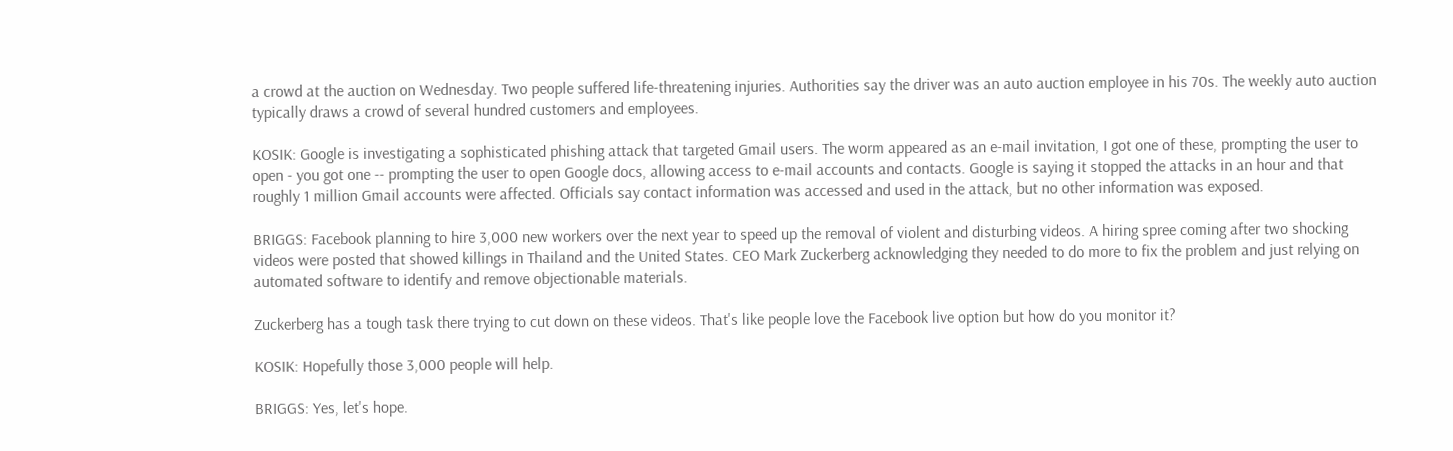a crowd at the auction on Wednesday. Two people suffered life-threatening injuries. Authorities say the driver was an auto auction employee in his 70s. The weekly auto auction typically draws a crowd of several hundred customers and employees.

KOSIK: Google is investigating a sophisticated phishing attack that targeted Gmail users. The worm appeared as an e-mail invitation, I got one of these, prompting the user to open - you got one -- prompting the user to open Google docs, allowing access to e-mail accounts and contacts. Google is saying it stopped the attacks in an hour and that roughly 1 million Gmail accounts were affected. Officials say contact information was accessed and used in the attack, but no other information was exposed.

BRIGGS: Facebook planning to hire 3,000 new workers over the next year to speed up the removal of violent and disturbing videos. A hiring spree coming after two shocking videos were posted that showed killings in Thailand and the United States. CEO Mark Zuckerberg acknowledging they needed to do more to fix the problem and just relying on automated software to identify and remove objectionable materials.

Zuckerberg has a tough task there trying to cut down on these videos. That's like people love the Facebook live option but how do you monitor it?

KOSIK: Hopefully those 3,000 people will help.

BRIGGS: Yes, let's hope.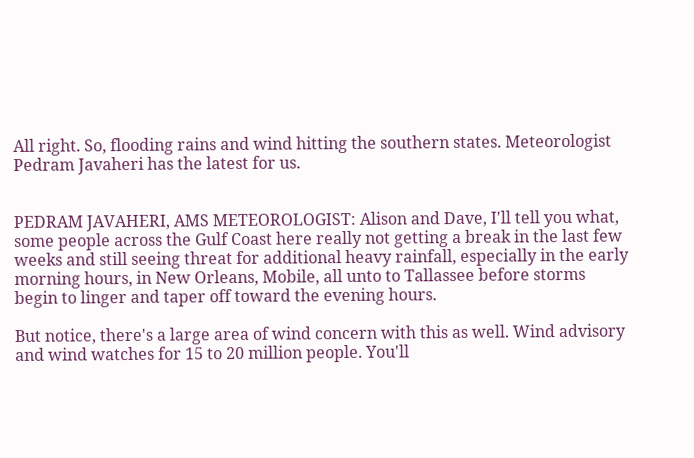All right. So, flooding rains and wind hitting the southern states. Meteorologist Pedram Javaheri has the latest for us.


PEDRAM JAVAHERI, AMS METEOROLOGIST: Alison and Dave, I'll tell you what, some people across the Gulf Coast here really not getting a break in the last few weeks and still seeing threat for additional heavy rainfall, especially in the early morning hours, in New Orleans, Mobile, all unto to Tallassee before storms begin to linger and taper off toward the evening hours.

But notice, there's a large area of wind concern with this as well. Wind advisory and wind watches for 15 to 20 million people. You'll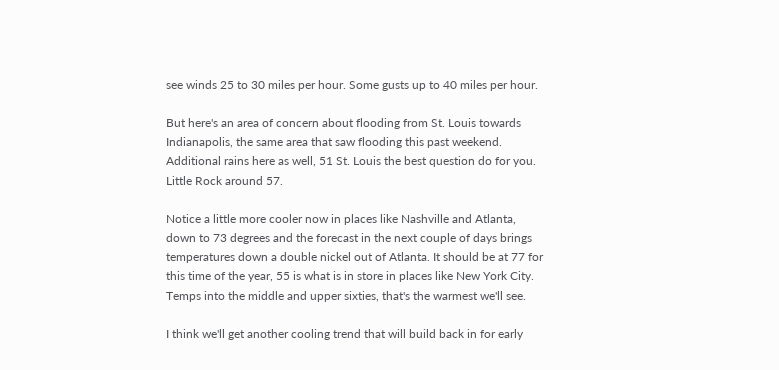see winds 25 to 30 miles per hour. Some gusts up to 40 miles per hour.

But here's an area of concern about flooding from St. Louis towards Indianapolis, the same area that saw flooding this past weekend. Additional rains here as well, 51 St. Louis the best question do for you. Little Rock around 57.

Notice a little more cooler now in places like Nashville and Atlanta, down to 73 degrees and the forecast in the next couple of days brings temperatures down a double nickel out of Atlanta. It should be at 77 for this time of the year, 55 is what is in store in places like New York City. Temps into the middle and upper sixties, that's the warmest we'll see.

I think we'll get another cooling trend that will build back in for early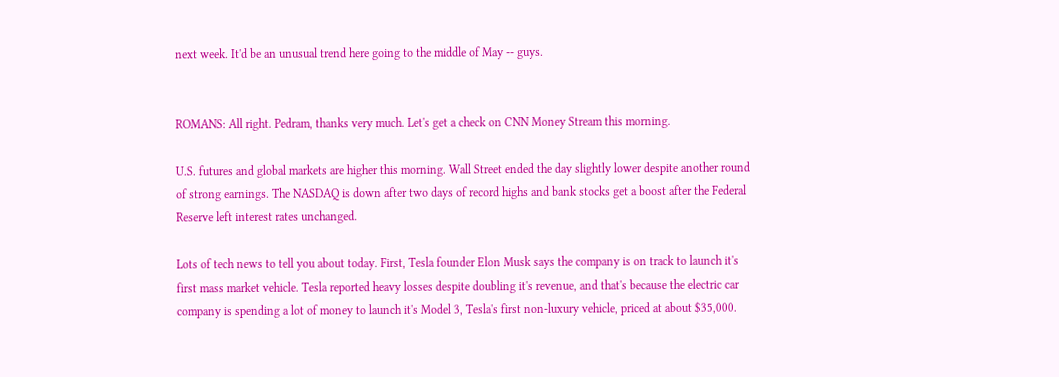next week. It'd be an unusual trend here going to the middle of May -- guys.


ROMANS: All right. Pedram, thanks very much. Let's get a check on CNN Money Stream this morning.

U.S. futures and global markets are higher this morning. Wall Street ended the day slightly lower despite another round of strong earnings. The NASDAQ is down after two days of record highs and bank stocks get a boost after the Federal Reserve left interest rates unchanged.

Lots of tech news to tell you about today. First, Tesla founder Elon Musk says the company is on track to launch it's first mass market vehicle. Tesla reported heavy losses despite doubling it's revenue, and that's because the electric car company is spending a lot of money to launch it's Model 3, Tesla's first non-luxury vehicle, priced at about $35,000.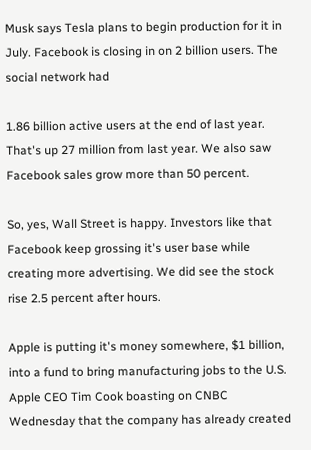Musk says Tesla plans to begin production for it in July. Facebook is closing in on 2 billion users. The social network had

1.86 billion active users at the end of last year. That's up 27 million from last year. We also saw Facebook sales grow more than 50 percent.

So, yes, Wall Street is happy. Investors like that Facebook keep grossing it's user base while creating more advertising. We did see the stock rise 2.5 percent after hours.

Apple is putting it's money somewhere, $1 billion, into a fund to bring manufacturing jobs to the U.S. Apple CEO Tim Cook boasting on CNBC Wednesday that the company has already created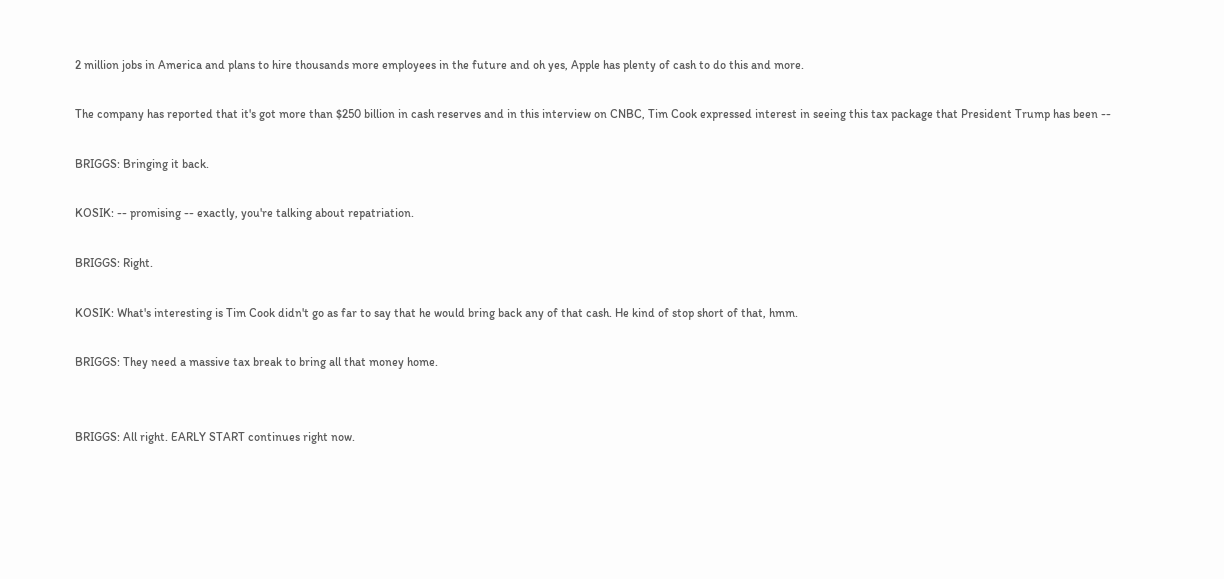2 million jobs in America and plans to hire thousands more employees in the future and oh yes, Apple has plenty of cash to do this and more.

The company has reported that it's got more than $250 billion in cash reserves and in this interview on CNBC, Tim Cook expressed interest in seeing this tax package that President Trump has been --

BRIGGS: Bringing it back.

KOSIK: -- promising -- exactly, you're talking about repatriation.

BRIGGS: Right.

KOSIK: What's interesting is Tim Cook didn't go as far to say that he would bring back any of that cash. He kind of stop short of that, hmm.

BRIGGS: They need a massive tax break to bring all that money home.


BRIGGS: All right. EARLY START continues right now.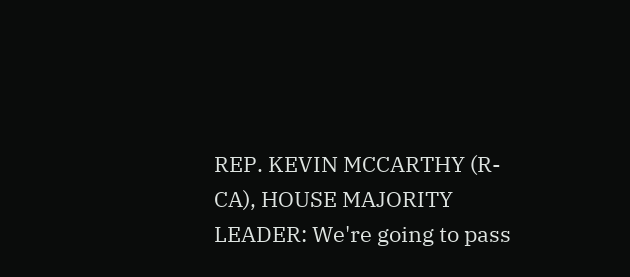REP. KEVIN MCCARTHY (R-CA), HOUSE MAJORITY LEADER: We're going to pass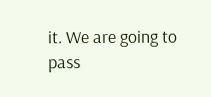it. We are going to pass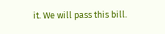it. We will pass this bill.